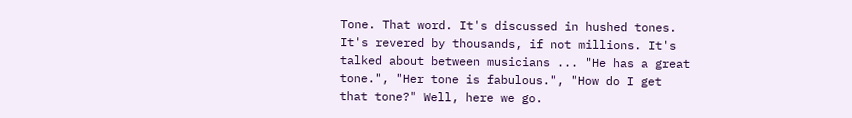Tone. That word. It's discussed in hushed tones. It's revered by thousands, if not millions. It's talked about between musicians ... "He has a great tone.", "Her tone is fabulous.", "How do I get that tone?" Well, here we go.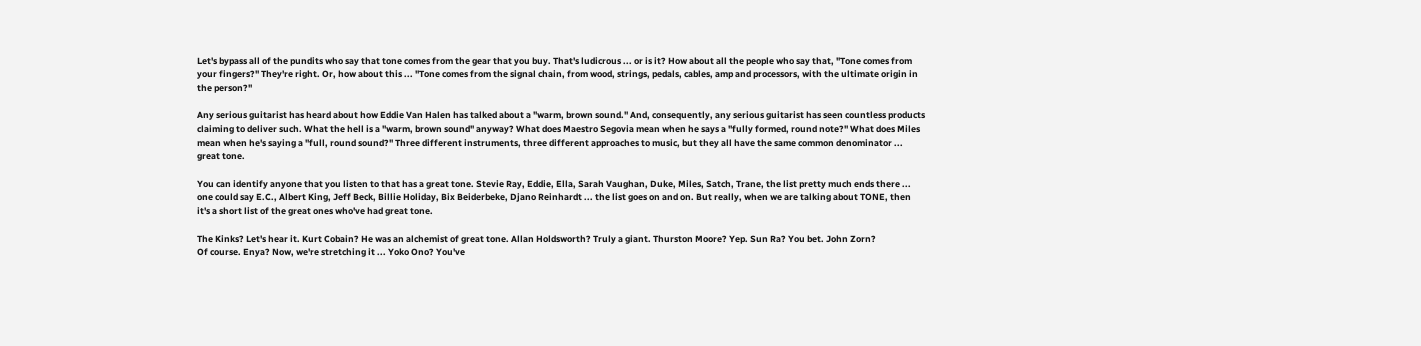Let's bypass all of the pundits who say that tone comes from the gear that you buy. That's ludicrous ... or is it? How about all the people who say that, "Tone comes from your fingers?" They're right. Or, how about this ... "Tone comes from the signal chain, from wood, strings, pedals, cables, amp and processors, with the ultimate origin in the person?"

Any serious guitarist has heard about how Eddie Van Halen has talked about a "warm, brown sound." And, consequently, any serious guitarist has seen countless products claiming to deliver such. What the hell is a "warm, brown sound" anyway? What does Maestro Segovia mean when he says a "fully formed, round note?" What does Miles mean when he's saying a "full, round sound?" Three different instruments, three different approaches to music, but they all have the same common denominator ... great tone.

You can identify anyone that you listen to that has a great tone. Stevie Ray, Eddie, Ella, Sarah Vaughan, Duke, Miles, Satch, Trane, the list pretty much ends there ... one could say E.C., Albert King, Jeff Beck, Billie Holiday, Bix Beiderbeke, Djano Reinhardt ... the list goes on and on. But really, when we are talking about TONE, then it's a short list of the great ones who've had great tone.

The Kinks? Let's hear it. Kurt Cobain? He was an alchemist of great tone. Allan Holdsworth? Truly a giant. Thurston Moore? Yep. Sun Ra? You bet. John Zorn?
Of course. Enya? Now, we're stretching it ... Yoko Ono? You've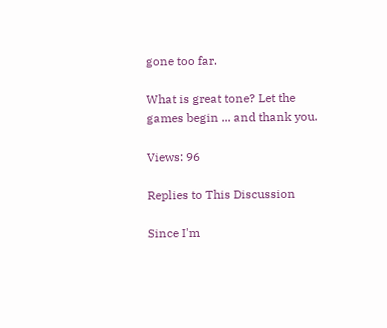gone too far.

What is great tone? Let the games begin ... and thank you.

Views: 96

Replies to This Discussion

Since I'm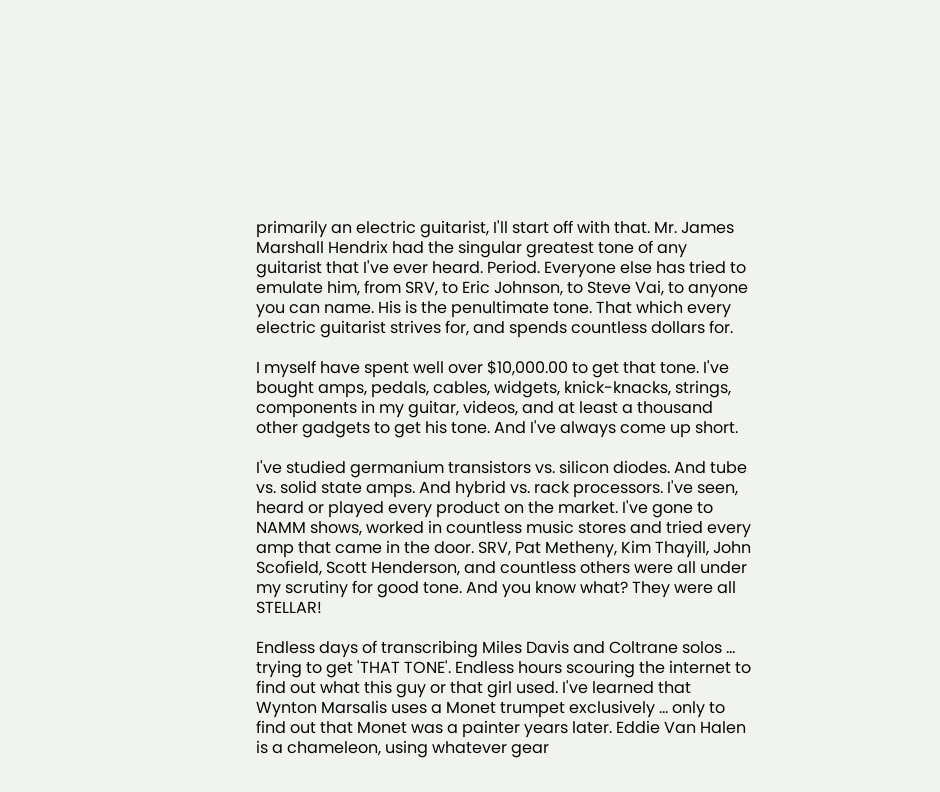primarily an electric guitarist, I'll start off with that. Mr. James Marshall Hendrix had the singular greatest tone of any guitarist that I've ever heard. Period. Everyone else has tried to emulate him, from SRV, to Eric Johnson, to Steve Vai, to anyone you can name. His is the penultimate tone. That which every electric guitarist strives for, and spends countless dollars for.

I myself have spent well over $10,000.00 to get that tone. I've bought amps, pedals, cables, widgets, knick-knacks, strings, components in my guitar, videos, and at least a thousand other gadgets to get his tone. And I've always come up short.

I've studied germanium transistors vs. silicon diodes. And tube vs. solid state amps. And hybrid vs. rack processors. I've seen, heard or played every product on the market. I've gone to NAMM shows, worked in countless music stores and tried every amp that came in the door. SRV, Pat Metheny, Kim Thayill, John Scofield, Scott Henderson, and countless others were all under my scrutiny for good tone. And you know what? They were all STELLAR!

Endless days of transcribing Miles Davis and Coltrane solos ... trying to get 'THAT TONE'. Endless hours scouring the internet to find out what this guy or that girl used. I've learned that Wynton Marsalis uses a Monet trumpet exclusively ... only to find out that Monet was a painter years later. Eddie Van Halen is a chameleon, using whatever gear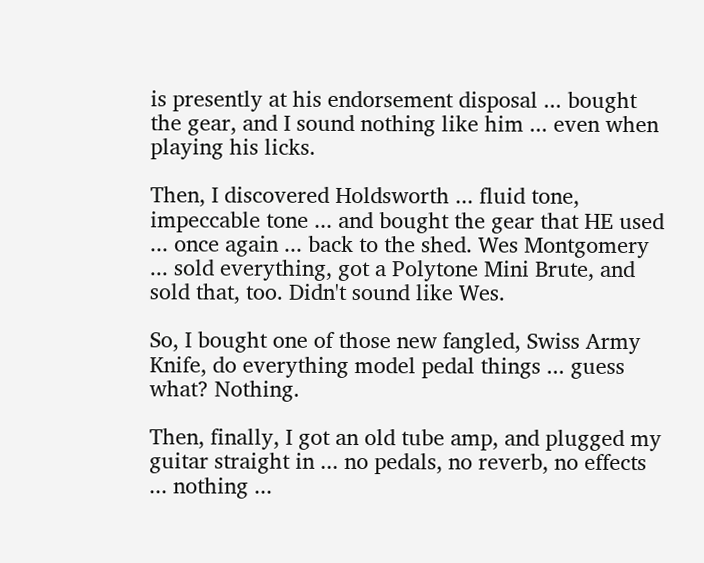is presently at his endorsement disposal ... bought the gear, and I sound nothing like him ... even when playing his licks.

Then, I discovered Holdsworth ... fluid tone, impeccable tone ... and bought the gear that HE used ... once again ... back to the shed. Wes Montgomery ... sold everything, got a Polytone Mini Brute, and sold that, too. Didn't sound like Wes.

So, I bought one of those new fangled, Swiss Army Knife, do everything model pedal things ... guess what? Nothing.

Then, finally, I got an old tube amp, and plugged my guitar straight in ... no pedals, no reverb, no effects ... nothing ...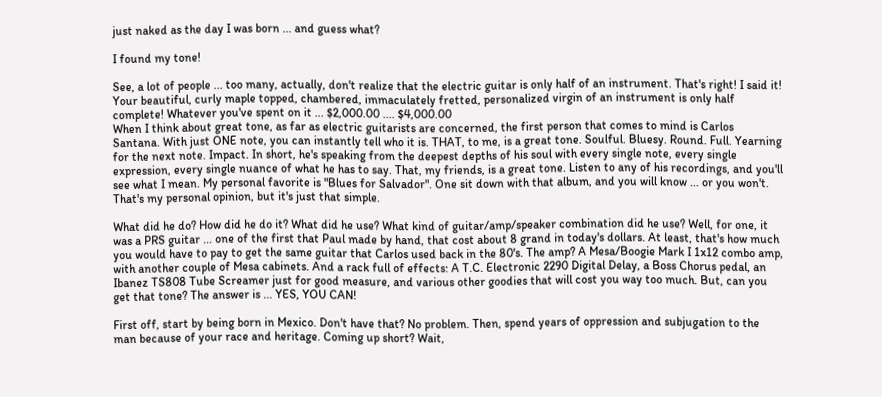just naked as the day I was born ... and guess what?

I found my tone!

See, a lot of people ... too many, actually, don't realize that the electric guitar is only half of an instrument. That's right! I said it! Your beautiful, curly maple topped, chambered, immaculately fretted, personalized virgin of an instrument is only half complete! Whatever you've spent on it ... $2,000.00 .... $4,000.00
When I think about great tone, as far as electric guitarists are concerned, the first person that comes to mind is Carlos Santana. With just ONE note, you can instantly tell who it is. THAT, to me, is a great tone. Soulful. Bluesy. Round. Full. Yearning for the next note. Impact. In short, he's speaking from the deepest depths of his soul with every single note, every single expression, every single nuance of what he has to say. That, my friends, is a great tone. Listen to any of his recordings, and you'll see what I mean. My personal favorite is "Blues for Salvador". One sit down with that album, and you will know ... or you won't. That's my personal opinion, but it's just that simple.

What did he do? How did he do it? What did he use? What kind of guitar/amp/speaker combination did he use? Well, for one, it was a PRS guitar ... one of the first that Paul made by hand, that cost about 8 grand in today's dollars. At least, that's how much you would have to pay to get the same guitar that Carlos used back in the 80's. The amp? A Mesa/Boogie Mark I 1x12 combo amp, with another couple of Mesa cabinets. And a rack full of effects: A T.C. Electronic 2290 Digital Delay, a Boss Chorus pedal, an Ibanez TS808 Tube Screamer just for good measure, and various other goodies that will cost you way too much. But, can you get that tone? The answer is ... YES, YOU CAN!

First off, start by being born in Mexico. Don't have that? No problem. Then, spend years of oppression and subjugation to the man because of your race and heritage. Coming up short? Wait,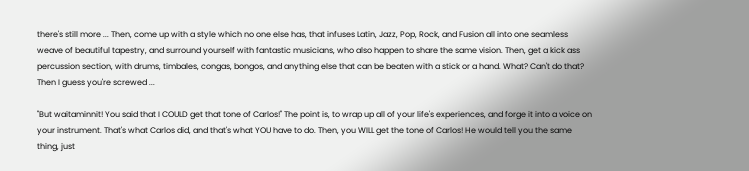there's still more ... Then, come up with a style which no one else has, that infuses Latin, Jazz, Pop, Rock, and Fusion all into one seamless weave of beautiful tapestry, and surround yourself with fantastic musicians, who also happen to share the same vision. Then, get a kick ass percussion section, with drums, timbales, congas, bongos, and anything else that can be beaten with a stick or a hand. What? Can't do that? Then I guess you're screwed ...

"But waitaminnit! You said that I COULD get that tone of Carlos!" The point is, to wrap up all of your life's experiences, and forge it into a voice on your instrument. That's what Carlos did, and that's what YOU have to do. Then, you WILL get the tone of Carlos! He would tell you the same thing, just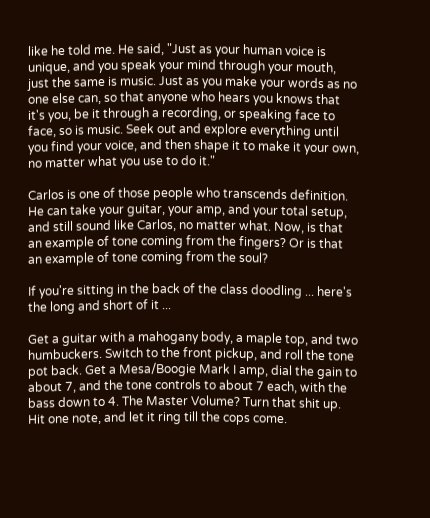like he told me. He said, "Just as your human voice is unique, and you speak your mind through your mouth, just the same is music. Just as you make your words as no one else can, so that anyone who hears you knows that it's you, be it through a recording, or speaking face to face, so is music. Seek out and explore everything until you find your voice, and then shape it to make it your own, no matter what you use to do it."

Carlos is one of those people who transcends definition. He can take your guitar, your amp, and your total setup, and still sound like Carlos, no matter what. Now, is that an example of tone coming from the fingers? Or is that an example of tone coming from the soul?

If you're sitting in the back of the class doodling ... here's the long and short of it ...

Get a guitar with a mahogany body, a maple top, and two humbuckers. Switch to the front pickup, and roll the tone pot back. Get a Mesa/Boogie Mark I amp, dial the gain to about 7, and the tone controls to about 7 each, with the bass down to 4. The Master Volume? Turn that shit up. Hit one note, and let it ring till the cops come.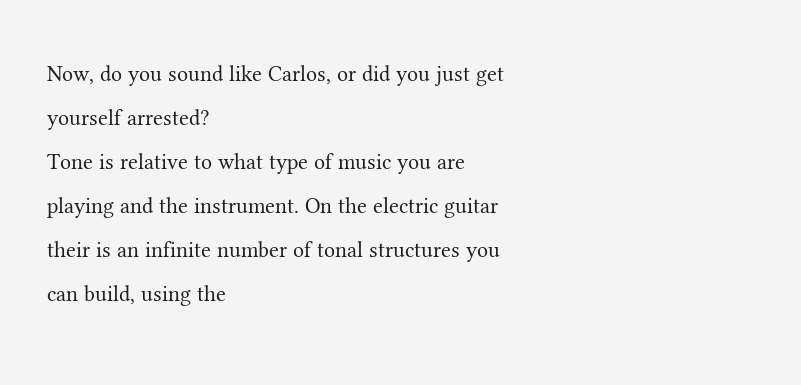Now, do you sound like Carlos, or did you just get yourself arrested?
Tone is relative to what type of music you are playing and the instrument. On the electric guitar their is an infinite number of tonal structures you can build, using the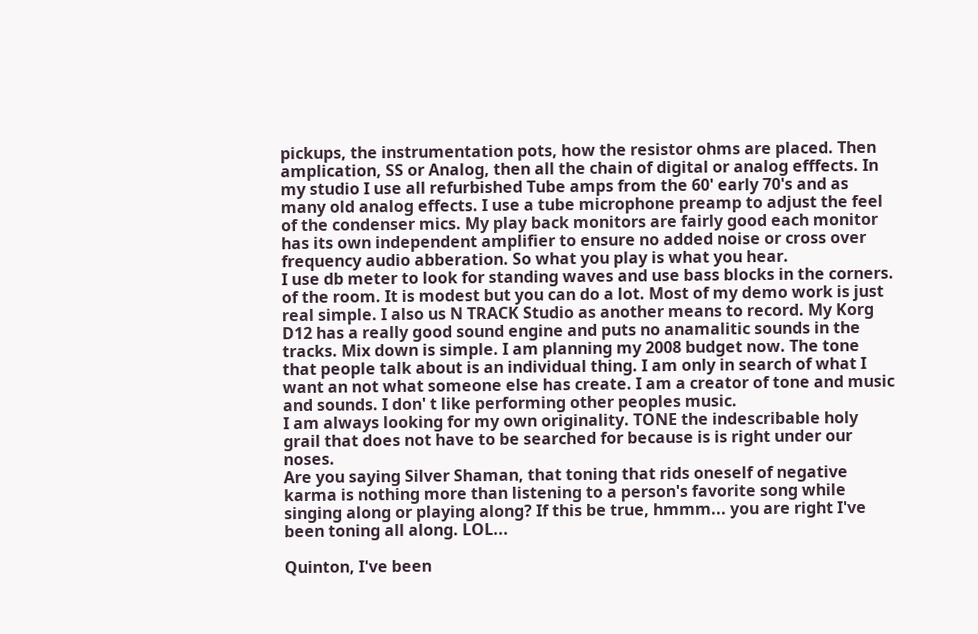pickups, the instrumentation pots, how the resistor ohms are placed. Then amplication, SS or Analog, then all the chain of digital or analog efffects. In my studio I use all refurbished Tube amps from the 60' early 70's and as many old analog effects. I use a tube microphone preamp to adjust the feel of the condenser mics. My play back monitors are fairly good each monitor has its own independent amplifier to ensure no added noise or cross over frequency audio abberation. So what you play is what you hear.
I use db meter to look for standing waves and use bass blocks in the corners. of the room. It is modest but you can do a lot. Most of my demo work is just real simple. I also us N TRACK Studio as another means to record. My Korg D12 has a really good sound engine and puts no anamalitic sounds in the tracks. Mix down is simple. I am planning my 2008 budget now. The tone that people talk about is an individual thing. I am only in search of what I want an not what someone else has create. I am a creator of tone and music and sounds. I don' t like performing other peoples music.
I am always looking for my own originality. TONE the indescribable holy grail that does not have to be searched for because is is right under our noses.
Are you saying Silver Shaman, that toning that rids oneself of negative karma is nothing more than listening to a person's favorite song while singing along or playing along? If this be true, hmmm... you are right I've been toning all along. LOL...

Quinton, I've been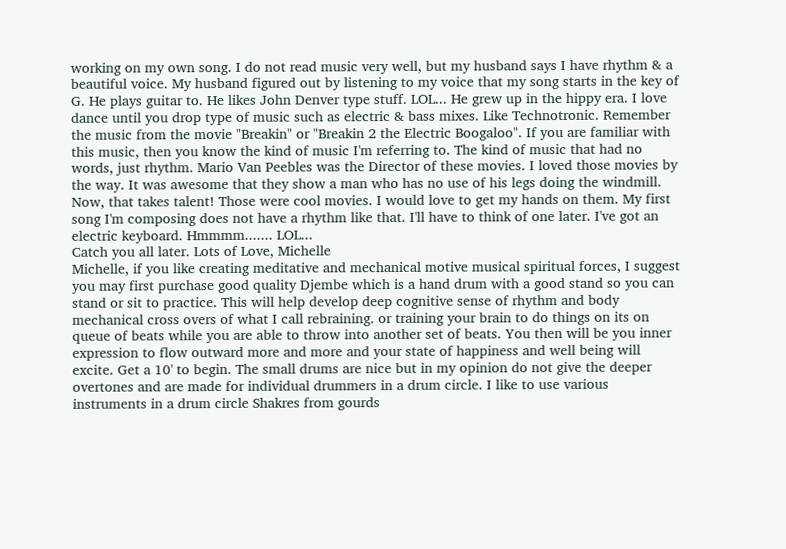working on my own song. I do not read music very well, but my husband says I have rhythm & a beautiful voice. My husband figured out by listening to my voice that my song starts in the key of G. He plays guitar to. He likes John Denver type stuff. LOL... He grew up in the hippy era. I love dance until you drop type of music such as electric & bass mixes. Like Technotronic. Remember the music from the movie "Breakin" or "Breakin 2 the Electric Boogaloo". If you are familiar with this music, then you know the kind of music I'm referring to. The kind of music that had no words, just rhythm. Mario Van Peebles was the Director of these movies. I loved those movies by the way. It was awesome that they show a man who has no use of his legs doing the windmill. Now, that takes talent! Those were cool movies. I would love to get my hands on them. My first song I'm composing does not have a rhythm like that. I'll have to think of one later. I've got an electric keyboard. Hmmmm....... LOL...
Catch you all later. Lots of Love, Michelle
Michelle, if you like creating meditative and mechanical motive musical spiritual forces, I suggest you may first purchase good quality Djembe which is a hand drum with a good stand so you can stand or sit to practice. This will help develop deep cognitive sense of rhythm and body mechanical cross overs of what I call rebraining. or training your brain to do things on its on queue of beats while you are able to throw into another set of beats. You then will be you inner expression to flow outward more and more and your state of happiness and well being will excite. Get a 10' to begin. The small drums are nice but in my opinion do not give the deeper overtones and are made for individual drummers in a drum circle. I like to use various instruments in a drum circle Shakres from gourds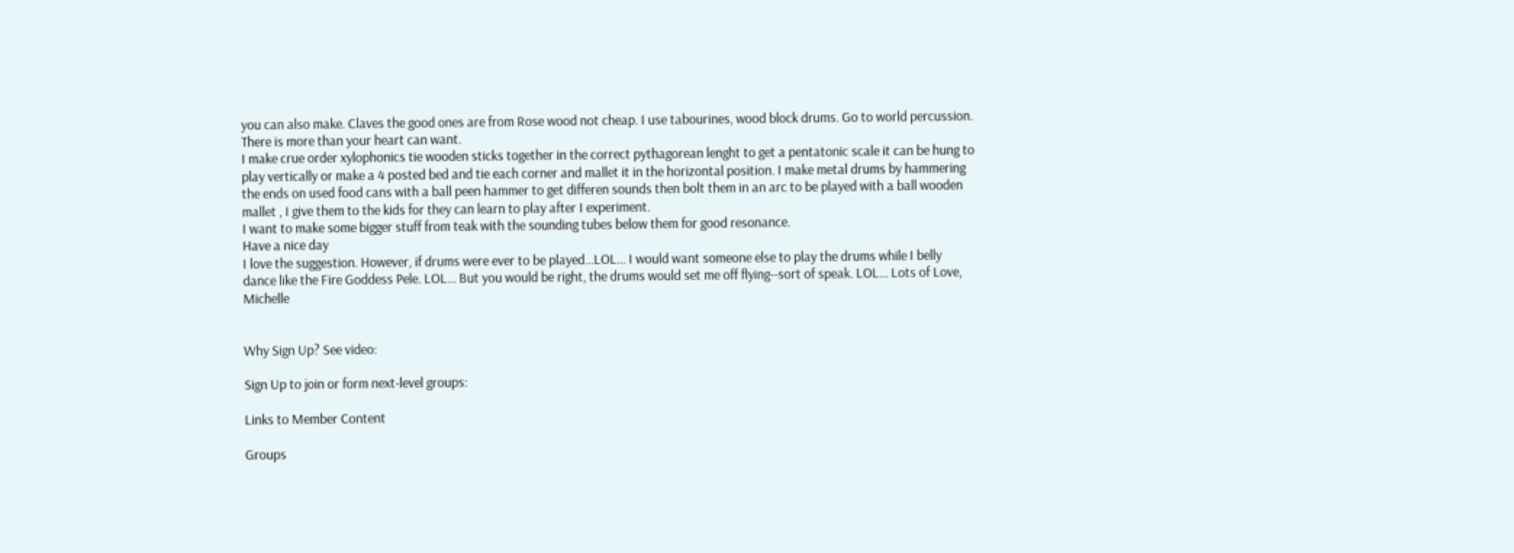you can also make. Claves the good ones are from Rose wood not cheap. I use tabourines, wood block drums. Go to world percussion. There is more than your heart can want.
I make crue order xylophonics tie wooden sticks together in the correct pythagorean lenght to get a pentatonic scale it can be hung to play vertically or make a 4 posted bed and tie each corner and mallet it in the horizontal position. I make metal drums by hammering the ends on used food cans with a ball peen hammer to get differen sounds then bolt them in an arc to be played with a ball wooden mallet , I give them to the kids for they can learn to play after I experiment.
I want to make some bigger stuff from teak with the sounding tubes below them for good resonance.
Have a nice day
I love the suggestion. However, if drums were ever to be played...LOL... I would want someone else to play the drums while I belly dance like the Fire Goddess Pele. LOL... But you would be right, the drums would set me off flying--sort of speak. LOL... Lots of Love, Michelle


Why Sign Up? See video:

Sign Up to join or form next-level groups:

Links to Member Content

Groups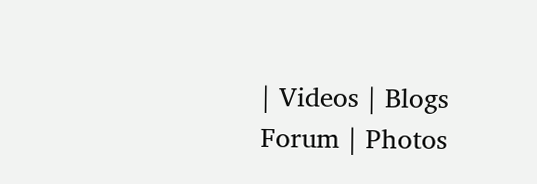| Videos | Blogs
Forum | Photos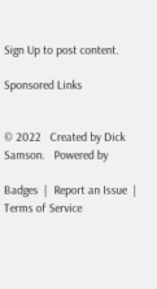Sign Up to post content.

Sponsored Links


© 2022   Created by Dick Samson.   Powered by

Badges  |  Report an Issue  |  Terms of Service